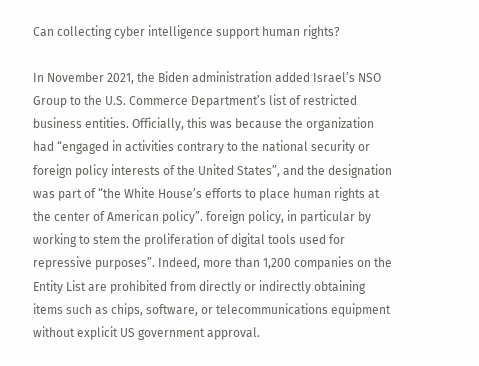Can collecting cyber intelligence support human rights?

In November 2021, the Biden administration added Israel’s NSO Group to the U.S. Commerce Department’s list of restricted business entities. Officially, this was because the organization had “engaged in activities contrary to the national security or foreign policy interests of the United States”, and the designation was part of “the White House’s efforts to place human rights at the center of American policy”. foreign policy, in particular by working to stem the proliferation of digital tools used for repressive purposes”. Indeed, more than 1,200 companies on the Entity List are prohibited from directly or indirectly obtaining items such as chips, software, or telecommunications equipment without explicit US government approval.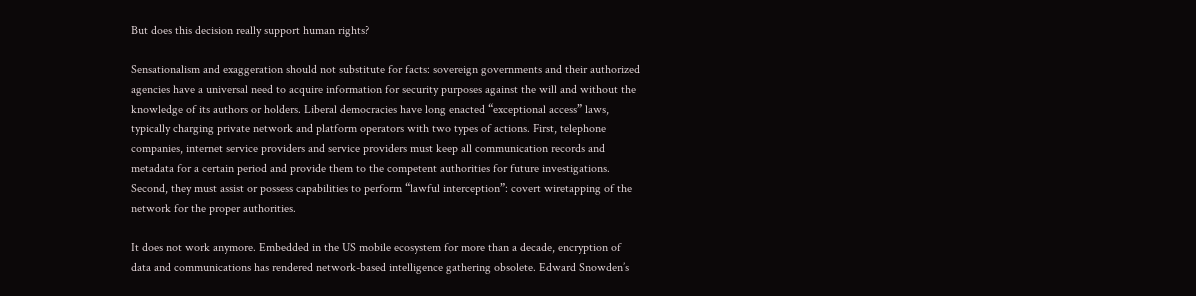But does this decision really support human rights?

Sensationalism and exaggeration should not substitute for facts: sovereign governments and their authorized agencies have a universal need to acquire information for security purposes against the will and without the knowledge of its authors or holders. Liberal democracies have long enacted “exceptional access” laws, typically charging private network and platform operators with two types of actions. First, telephone companies, internet service providers and service providers must keep all communication records and metadata for a certain period and provide them to the competent authorities for future investigations. Second, they must assist or possess capabilities to perform “lawful interception”: covert wiretapping of the network for the proper authorities.

It does not work anymore. Embedded in the US mobile ecosystem for more than a decade, encryption of data and communications has rendered network-based intelligence gathering obsolete. Edward Snowden’s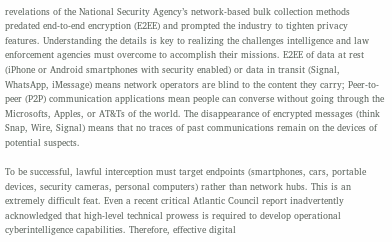revelations of the National Security Agency’s network-based bulk collection methods predated end-to-end encryption (E2EE) and prompted the industry to tighten privacy features. Understanding the details is key to realizing the challenges intelligence and law enforcement agencies must overcome to accomplish their missions. E2EE of data at rest (iPhone or Android smartphones with security enabled) or data in transit (Signal, WhatsApp, iMessage) means network operators are blind to the content they carry; Peer-to-peer (P2P) communication applications mean people can converse without going through the Microsofts, Apples, or AT&Ts of the world. The disappearance of encrypted messages (think Snap, Wire, Signal) means that no traces of past communications remain on the devices of potential suspects.

To be successful, lawful interception must target endpoints (smartphones, cars, portable devices, security cameras, personal computers) rather than network hubs. This is an extremely difficult feat. Even a recent critical Atlantic Council report inadvertently acknowledged that high-level technical prowess is required to develop operational cyberintelligence capabilities. Therefore, effective digital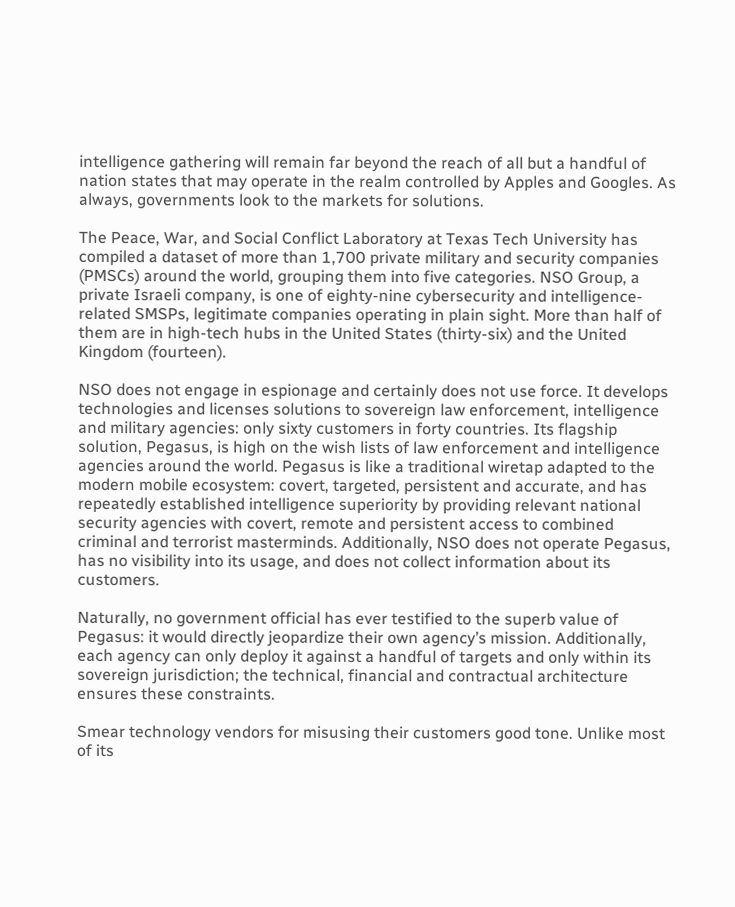intelligence gathering will remain far beyond the reach of all but a handful of nation states that may operate in the realm controlled by Apples and Googles. As always, governments look to the markets for solutions.

The Peace, War, and Social Conflict Laboratory at Texas Tech University has compiled a dataset of more than 1,700 private military and security companies (PMSCs) around the world, grouping them into five categories. NSO Group, a private Israeli company, is one of eighty-nine cybersecurity and intelligence-related SMSPs, legitimate companies operating in plain sight. More than half of them are in high-tech hubs in the United States (thirty-six) and the United Kingdom (fourteen).

NSO does not engage in espionage and certainly does not use force. It develops technologies and licenses solutions to sovereign law enforcement, intelligence and military agencies: only sixty customers in forty countries. Its flagship solution, Pegasus, is high on the wish lists of law enforcement and intelligence agencies around the world. Pegasus is like a traditional wiretap adapted to the modern mobile ecosystem: covert, targeted, persistent and accurate, and has repeatedly established intelligence superiority by providing relevant national security agencies with covert, remote and persistent access to combined criminal and terrorist masterminds. Additionally, NSO does not operate Pegasus, has no visibility into its usage, and does not collect information about its customers.

Naturally, no government official has ever testified to the superb value of Pegasus: it would directly jeopardize their own agency’s mission. Additionally, each agency can only deploy it against a handful of targets and only within its sovereign jurisdiction; the technical, financial and contractual architecture ensures these constraints.

Smear technology vendors for misusing their customers good tone. Unlike most of its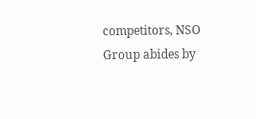competitors, NSO Group abides by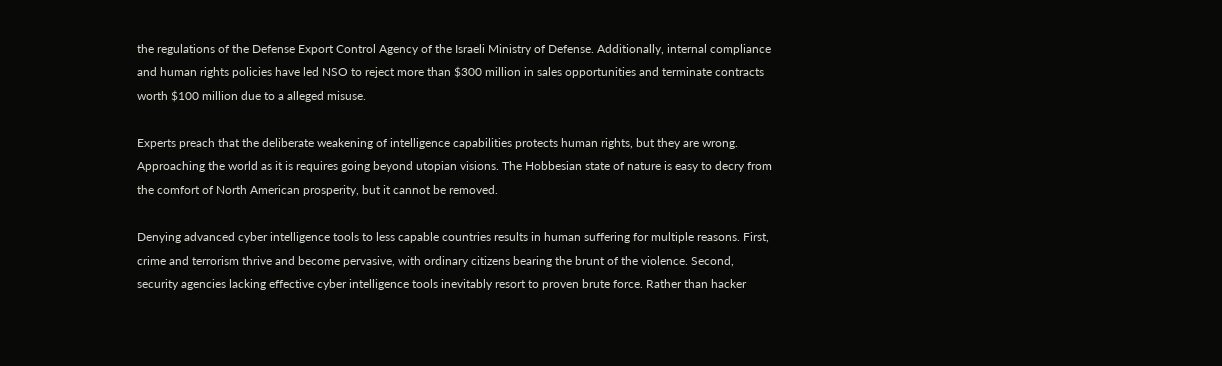the regulations of the Defense Export Control Agency of the Israeli Ministry of Defense. Additionally, internal compliance and human rights policies have led NSO to reject more than $300 million in sales opportunities and terminate contracts worth $100 million due to a alleged misuse.

Experts preach that the deliberate weakening of intelligence capabilities protects human rights, but they are wrong. Approaching the world as it is requires going beyond utopian visions. The Hobbesian state of nature is easy to decry from the comfort of North American prosperity, but it cannot be removed.

Denying advanced cyber intelligence tools to less capable countries results in human suffering for multiple reasons. First, crime and terrorism thrive and become pervasive, with ordinary citizens bearing the brunt of the violence. Second, security agencies lacking effective cyber intelligence tools inevitably resort to proven brute force. Rather than hacker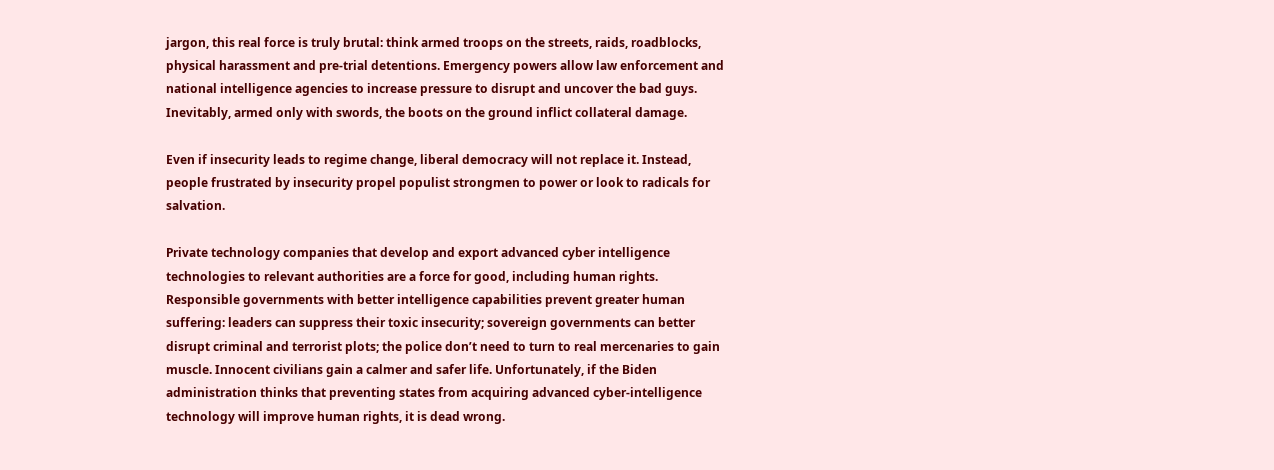jargon, this real force is truly brutal: think armed troops on the streets, raids, roadblocks, physical harassment and pre-trial detentions. Emergency powers allow law enforcement and national intelligence agencies to increase pressure to disrupt and uncover the bad guys. Inevitably, armed only with swords, the boots on the ground inflict collateral damage.

Even if insecurity leads to regime change, liberal democracy will not replace it. Instead, people frustrated by insecurity propel populist strongmen to power or look to radicals for salvation.

Private technology companies that develop and export advanced cyber intelligence technologies to relevant authorities are a force for good, including human rights. Responsible governments with better intelligence capabilities prevent greater human suffering: leaders can suppress their toxic insecurity; sovereign governments can better disrupt criminal and terrorist plots; the police don’t need to turn to real mercenaries to gain muscle. Innocent civilians gain a calmer and safer life. Unfortunately, if the Biden administration thinks that preventing states from acquiring advanced cyber-intelligence technology will improve human rights, it is dead wrong.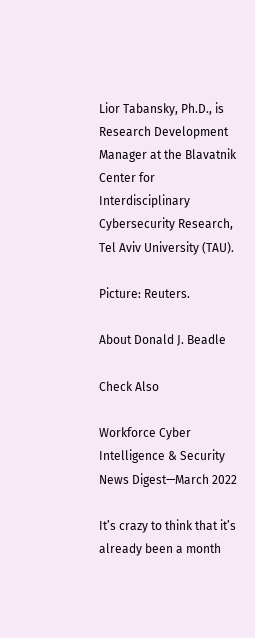Lior Tabansky, Ph.D., is Research Development Manager at the Blavatnik Center for Interdisciplinary Cybersecurity Research, Tel Aviv University (TAU).

Picture: Reuters.

About Donald J. Beadle

Check Also

Workforce Cyber Intelligence & Security News Digest—March 2022

It’s crazy to think that it’s already been a month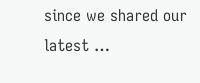since we shared our latest …